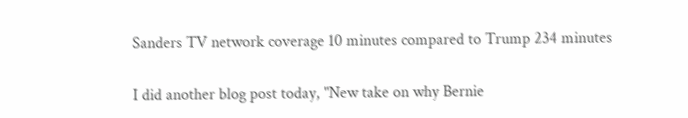Sanders TV network coverage 10 minutes compared to Trump 234 minutes

I did another blog post today, "New take on why Bernie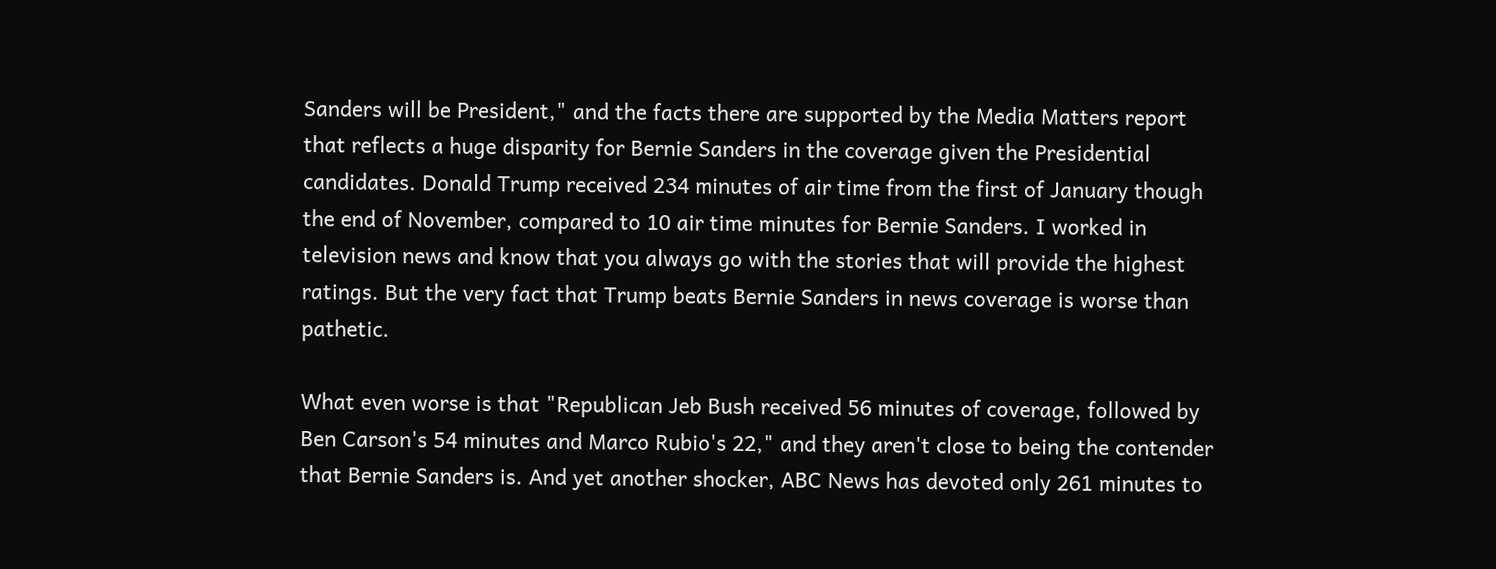Sanders will be President," and the facts there are supported by the Media Matters report that reflects a huge disparity for Bernie Sanders in the coverage given the Presidential candidates. Donald Trump received 234 minutes of air time from the first of January though the end of November, compared to 10 air time minutes for Bernie Sanders. I worked in television news and know that you always go with the stories that will provide the highest ratings. But the very fact that Trump beats Bernie Sanders in news coverage is worse than pathetic.

What even worse is that "Republican Jeb Bush received 56 minutes of coverage, followed by Ben Carson's 54 minutes and Marco Rubio's 22," and they aren't close to being the contender that Bernie Sanders is. And yet another shocker, ABC News has devoted only 261 minutes to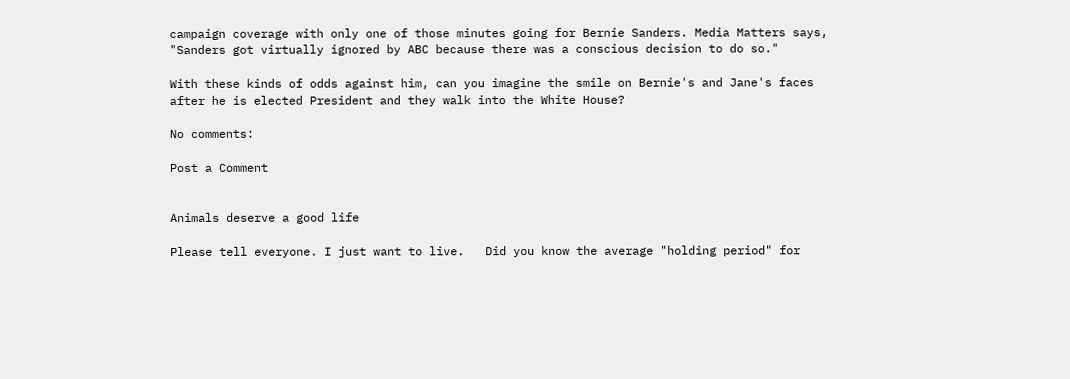campaign coverage with only one of those minutes going for Bernie Sanders. Media Matters says, "Sanders got virtually ignored by ABC because there was a conscious decision to do so."

With these kinds of odds against him, can you imagine the smile on Bernie's and Jane's faces after he is elected President and they walk into the White House?

No comments:

Post a Comment


Animals deserve a good life

Please tell everyone. I just want to live.   Did you know the average "holding period" for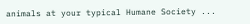animals at your typical Humane Society ...